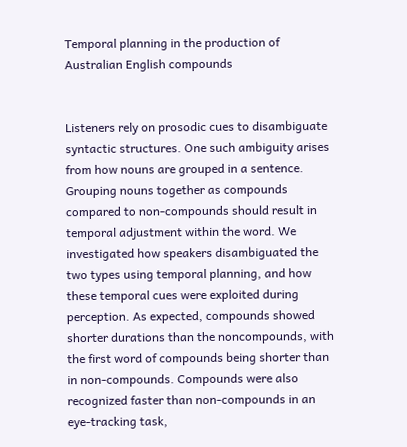Temporal planning in the production of Australian English compounds


Listeners rely on prosodic cues to disambiguate syntactic structures. One such ambiguity arises from how nouns are grouped in a sentence. Grouping nouns together as compounds compared to non-compounds should result in temporal adjustment within the word. We investigated how speakers disambiguated the two types using temporal planning, and how these temporal cues were exploited during perception. As expected, compounds showed shorter durations than the noncompounds, with the first word of compounds being shorter than in non-compounds. Compounds were also recognized faster than non-compounds in an eye-tracking task,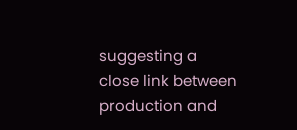suggesting a close link between production and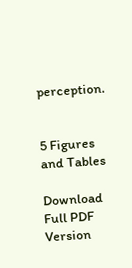perception.


5 Figures and Tables

Download Full PDF Version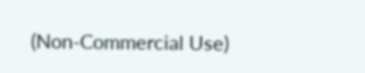(Non-Commercial Use)